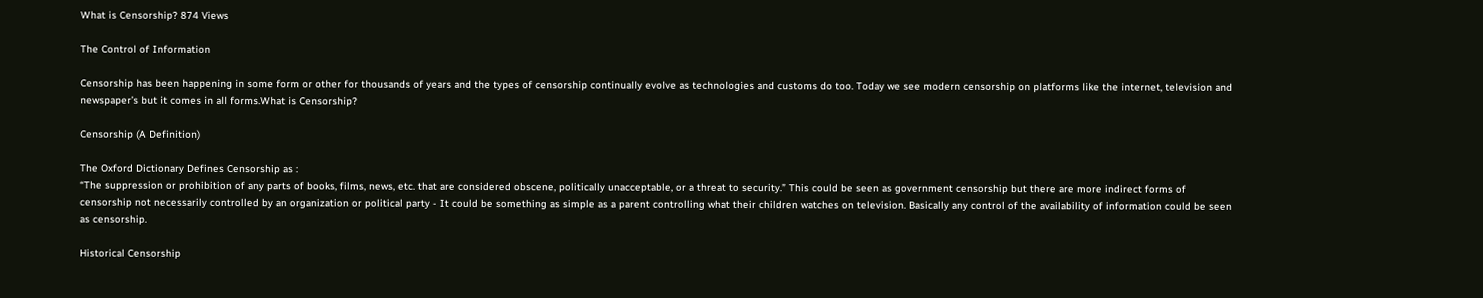What is Censorship? 874 Views

The Control of Information

Censorship has been happening in some form or other for thousands of years and the types of censorship continually evolve as technologies and customs do too. Today we see modern censorship on platforms like the internet, television and newspaper’s but it comes in all forms.What is Censorship?

Censorship (A Definition)

The Oxford Dictionary Defines Censorship as :
“The suppression or prohibition of any parts of books, films, news, etc. that are considered obscene, politically unacceptable, or a threat to security.” This could be seen as government censorship but there are more indirect forms of censorship not necessarily controlled by an organization or political party - It could be something as simple as a parent controlling what their children watches on television. Basically any control of the availability of information could be seen as censorship.

Historical Censorship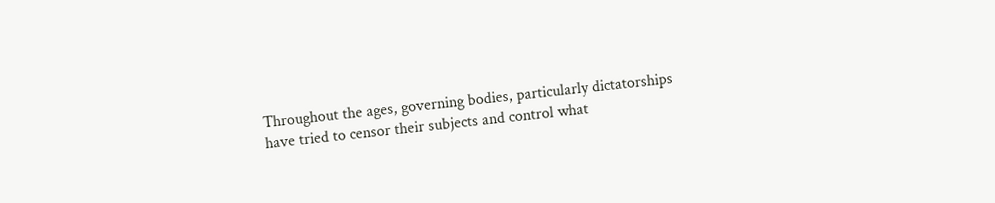Throughout the ages, governing bodies, particularly dictatorships have tried to censor their subjects and control what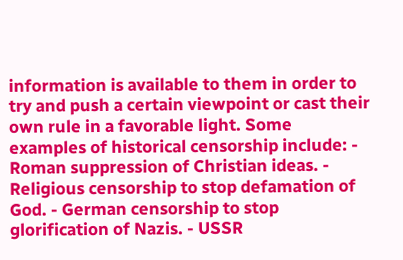information is available to them in order to try and push a certain viewpoint or cast their own rule in a favorable light. Some examples of historical censorship include: - Roman suppression of Christian ideas. - Religious censorship to stop defamation of God. - German censorship to stop glorification of Nazis. - USSR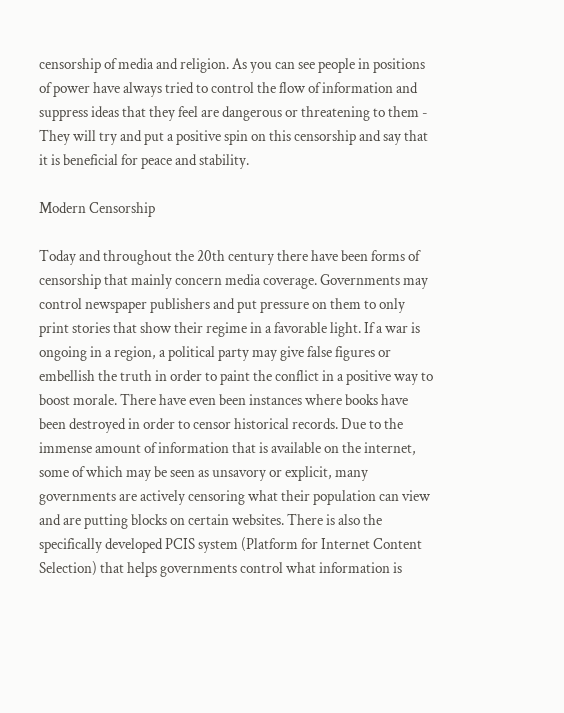censorship of media and religion. As you can see people in positions of power have always tried to control the flow of information and suppress ideas that they feel are dangerous or threatening to them - They will try and put a positive spin on this censorship and say that it is beneficial for peace and stability.

Modern Censorship

Today and throughout the 20th century there have been forms of censorship that mainly concern media coverage. Governments may control newspaper publishers and put pressure on them to only print stories that show their regime in a favorable light. If a war is ongoing in a region, a political party may give false figures or embellish the truth in order to paint the conflict in a positive way to boost morale. There have even been instances where books have been destroyed in order to censor historical records. Due to the immense amount of information that is available on the internet, some of which may be seen as unsavory or explicit, many governments are actively censoring what their population can view and are putting blocks on certain websites. There is also the specifically developed PCIS system (Platform for Internet Content Selection) that helps governments control what information is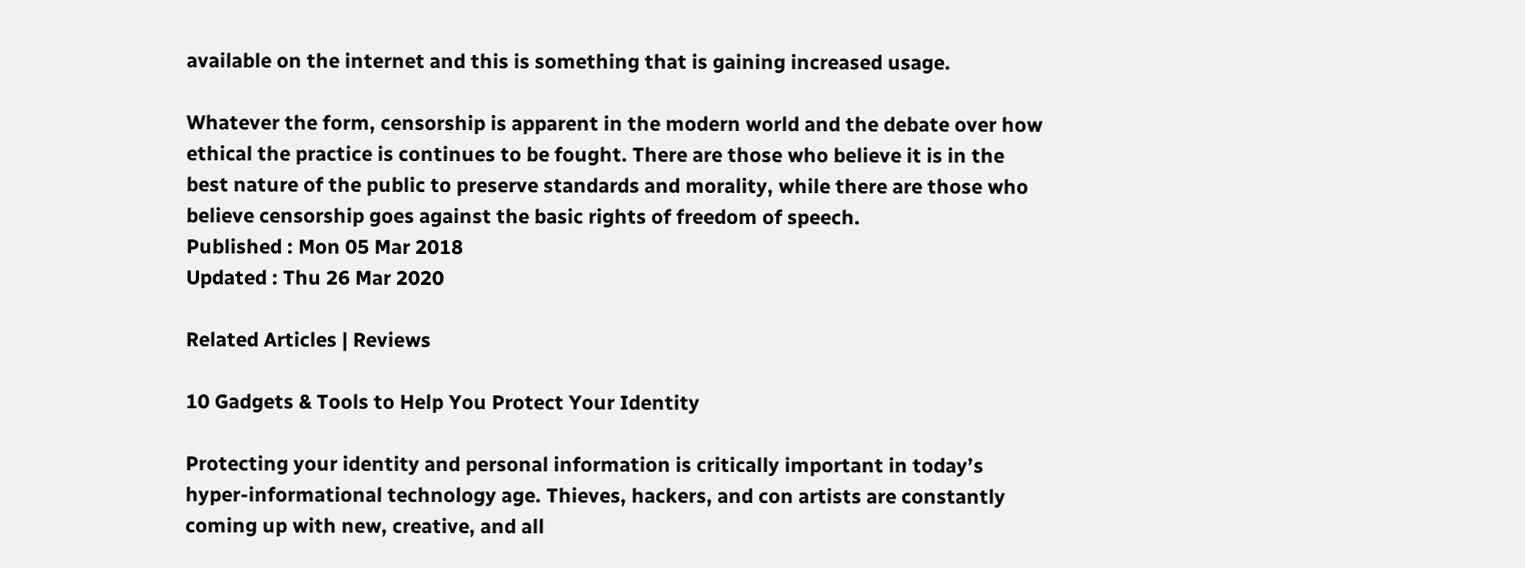available on the internet and this is something that is gaining increased usage.

Whatever the form, censorship is apparent in the modern world and the debate over how ethical the practice is continues to be fought. There are those who believe it is in the best nature of the public to preserve standards and morality, while there are those who believe censorship goes against the basic rights of freedom of speech.
Published : Mon 05 Mar 2018
Updated : Thu 26 Mar 2020

Related Articles | Reviews

10 Gadgets & Tools to Help You Protect Your Identity

Protecting your identity and personal information is critically important in today’s hyper-informational technology age. Thieves, hackers, and con artists are constantly coming up with new, creative, and all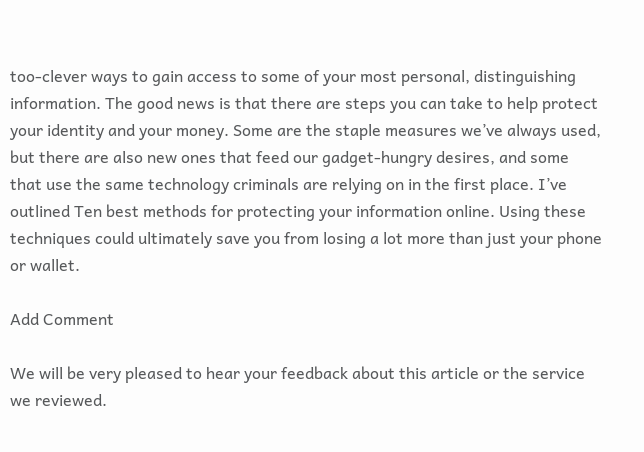too-clever ways to gain access to some of your most personal, distinguishing information. The good news is that there are steps you can take to help protect your identity and your money. Some are the staple measures we’ve always used, but there are also new ones that feed our gadget-hungry desires, and some that use the same technology criminals are relying on in the first place. I’ve outlined Ten best methods for protecting your information online. Using these techniques could ultimately save you from losing a lot more than just your phone or wallet.

Add Comment

We will be very pleased to hear your feedback about this article or the service we reviewed.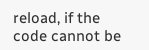reload, if the code cannot be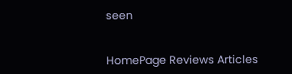seen


HomePage Reviews Articles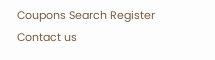Coupons Search Register Contact us